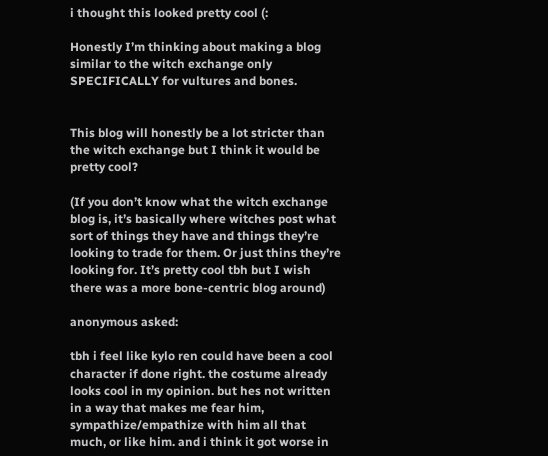i thought this looked pretty cool (:

Honestly I’m thinking about making a blog similar to the witch exchange only SPECIFICALLY for vultures and bones.


This blog will honestly be a lot stricter than the witch exchange but I think it would be pretty cool?

(If you don’t know what the witch exchange blog is, it’s basically where witches post what sort of things they have and things they’re looking to trade for them. Or just thins they’re looking for. It’s pretty cool tbh but I wish there was a more bone-centric blog around)

anonymous asked:

tbh i feel like kylo ren could have been a cool character if done right. the costume already looks cool in my opinion. but hes not written in a way that makes me fear him, sympathize/empathize with him all that much, or like him. and i think it got worse in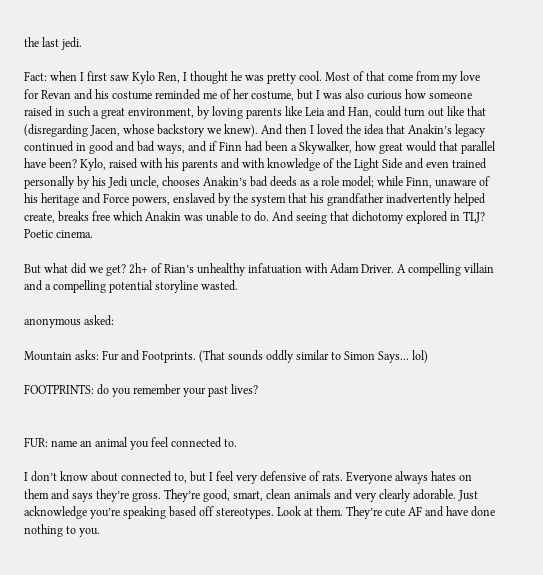the last jedi.

Fact: when I first saw Kylo Ren, I thought he was pretty cool. Most of that come from my love for Revan and his costume reminded me of her costume, but I was also curious how someone raised in such a great environment, by loving parents like Leia and Han, could turn out like that (disregarding Jacen, whose backstory we knew). And then I loved the idea that Anakin’s legacy continued in good and bad ways, and if Finn had been a Skywalker, how great would that parallel have been? Kylo, raised with his parents and with knowledge of the Light Side and even trained personally by his Jedi uncle, chooses Anakin’s bad deeds as a role model; while Finn, unaware of his heritage and Force powers, enslaved by the system that his grandfather inadvertently helped create, breaks free which Anakin was unable to do. And seeing that dichotomy explored in TLJ? Poetic cinema.

But what did we get? 2h+ of Rian’s unhealthy infatuation with Adam Driver. A compelling villain and a compelling potential storyline wasted.

anonymous asked:

Mountain asks: Fur and Footprints. (That sounds oddly similar to Simon Says... lol)

FOOTPRINTS: do you remember your past lives?


FUR: name an animal you feel connected to.

I don’t know about connected to, but I feel very defensive of rats. Everyone always hates on them and says they’re gross. They’re good, smart, clean animals and very clearly adorable. Just acknowledge you’re speaking based off stereotypes. Look at them. They’re cute AF and have done nothing to you.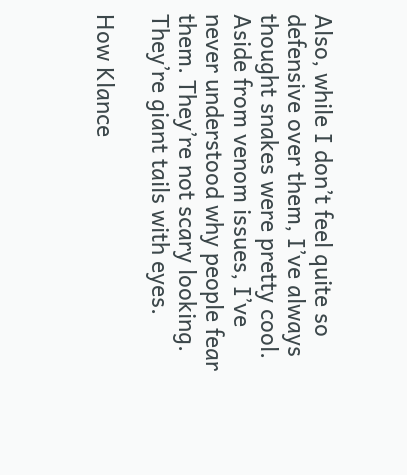Also, while I don’t feel quite so defensive over them, I’ve always thought snakes were pretty cool. Aside from venom issues, I’ve never understood why people fear them. They’re not scary looking. They’re giant tails with eyes.

How Klance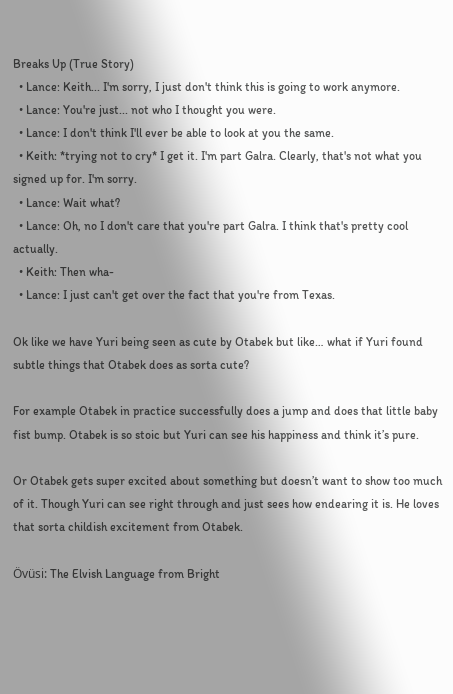Breaks Up (True Story)
  • Lance: Keith... I'm sorry, I just don't think this is going to work anymore.
  • Lance: You're just... not who I thought you were.
  • Lance: I don't think I'll ever be able to look at you the same.
  • Keith: *trying not to cry* I get it. I'm part Galra. Clearly, that's not what you signed up for. I'm sorry.
  • Lance: Wait what?
  • Lance: Oh, no I don't care that you're part Galra. I think that's pretty cool actually.
  • Keith: Then wha-
  • Lance: I just can't get over the fact that you're from Texas.

Ok like we have Yuri being seen as cute by Otabek but like… what if Yuri found subtle things that Otabek does as sorta cute?

For example Otabek in practice successfully does a jump and does that little baby fist bump. Otabek is so stoic but Yuri can see his happiness and think it’s pure.

Or Otabek gets super excited about something but doesn’t want to show too much of it. Though Yuri can see right through and just sees how endearing it is. He loves that sorta childish excitement from Otabek.

Övüsi: The Elvish Language from Bright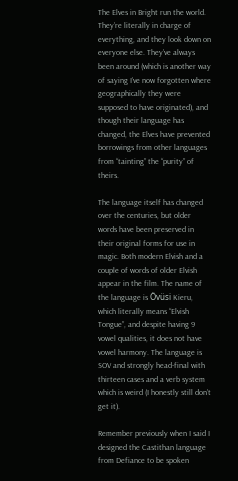The Elves in Bright run the world. They’re literally in charge of everything, and they look down on everyone else. They’ve always been around (which is another way of saying I’ve now forgotten where geographically they were supposed to have originated), and though their language has changed, the Elves have prevented borrowings from other languages from “tainting” the “purity” of theirs.

The language itself has changed over the centuries, but older words have been preserved in their original forms for use in magic. Both modern Elvish and a couple of words of older Elvish appear in the film. The name of the language is Övüsi Kieru, which literally means “Elvish Tongue”, and despite having 9 vowel qualities, it does not have vowel harmony. The language is SOV and strongly head-final with thirteen cases and a verb system which is weird (I honestly still don’t get it).

Remember previously when I said I designed the Castithan language from Defiance to be spoken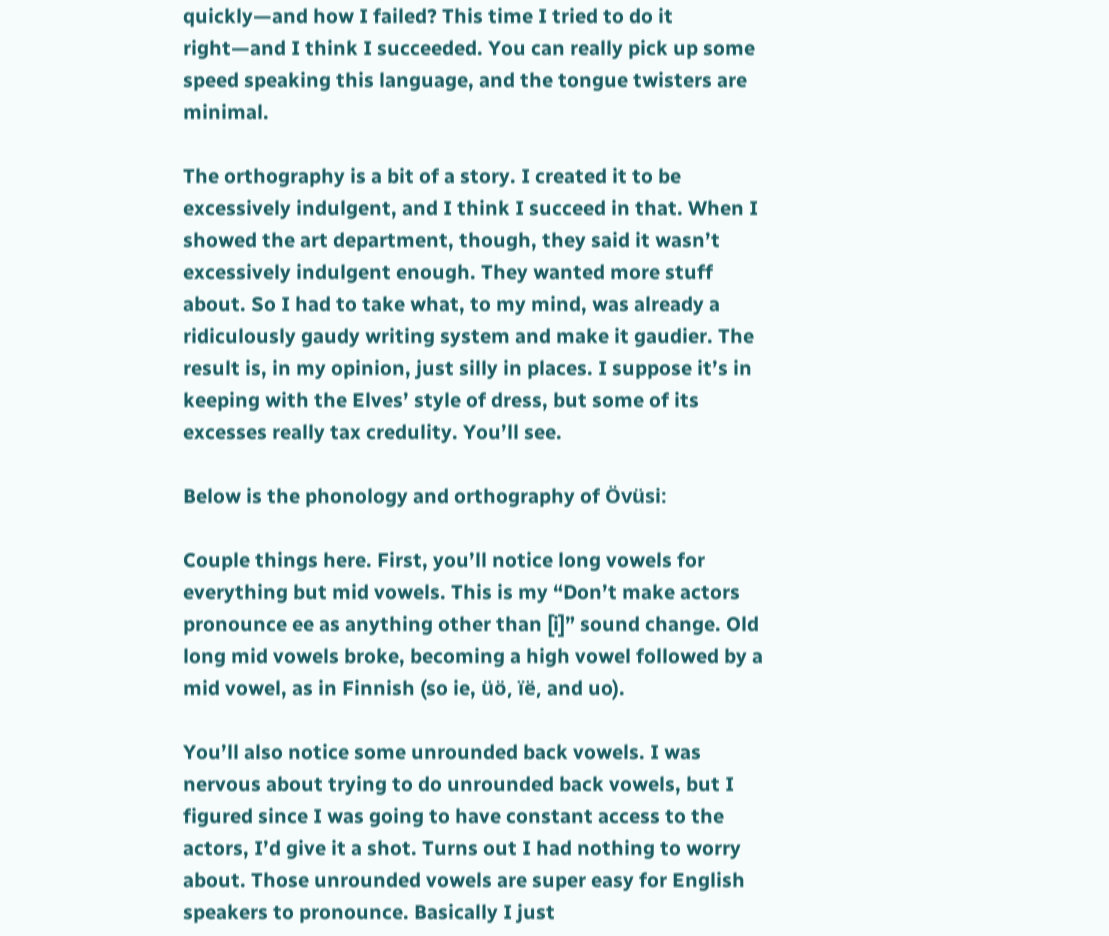quickly—and how I failed? This time I tried to do it right—and I think I succeeded. You can really pick up some speed speaking this language, and the tongue twisters are minimal.

The orthography is a bit of a story. I created it to be excessively indulgent, and I think I succeed in that. When I showed the art department, though, they said it wasn’t excessively indulgent enough. They wanted more stuff about. So I had to take what, to my mind, was already a ridiculously gaudy writing system and make it gaudier. The result is, in my opinion, just silly in places. I suppose it’s in keeping with the Elves’ style of dress, but some of its excesses really tax credulity. You’ll see.

Below is the phonology and orthography of Övüsi:

Couple things here. First, you’ll notice long vowels for everything but mid vowels. This is my “Don’t make actors pronounce ee as anything other than [i]” sound change. Old long mid vowels broke, becoming a high vowel followed by a mid vowel, as in Finnish (so ie, üö, ïë, and uo).

You’ll also notice some unrounded back vowels. I was nervous about trying to do unrounded back vowels, but I figured since I was going to have constant access to the actors, I’d give it a shot. Turns out I had nothing to worry about. Those unrounded vowels are super easy for English speakers to pronounce. Basically I just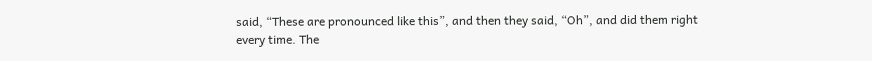said, “These are pronounced like this”, and then they said, “Oh”, and did them right every time. The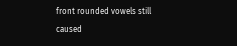front rounded vowels still caused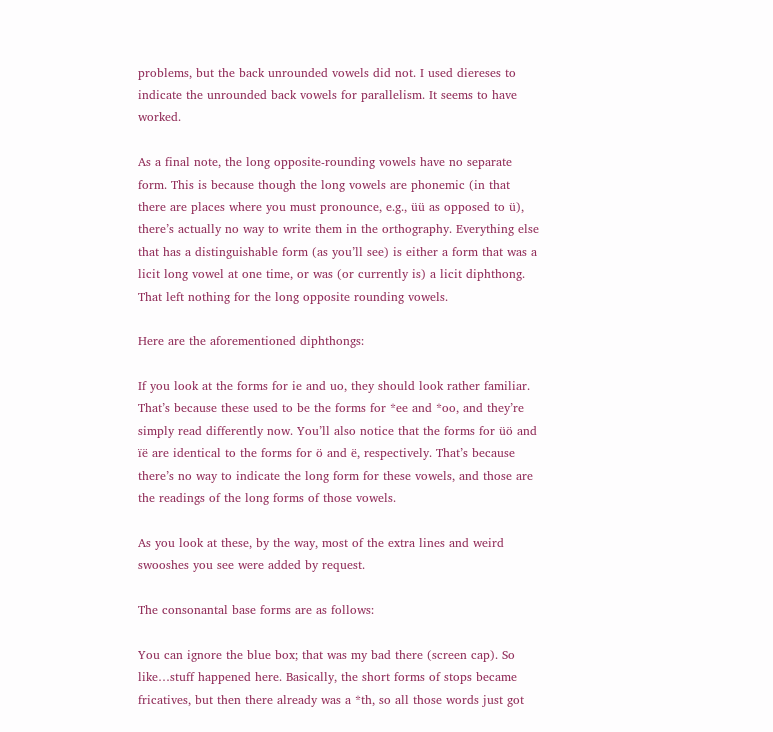problems, but the back unrounded vowels did not. I used diereses to indicate the unrounded back vowels for parallelism. It seems to have worked.

As a final note, the long opposite-rounding vowels have no separate form. This is because though the long vowels are phonemic (in that there are places where you must pronounce, e.g., üü as opposed to ü), there’s actually no way to write them in the orthography. Everything else that has a distinguishable form (as you’ll see) is either a form that was a licit long vowel at one time, or was (or currently is) a licit diphthong. That left nothing for the long opposite rounding vowels.

Here are the aforementioned diphthongs:

If you look at the forms for ie and uo, they should look rather familiar. That’s because these used to be the forms for *ee and *oo, and they’re simply read differently now. You’ll also notice that the forms for üö and ïë are identical to the forms for ö and ë, respectively. That’s because there’s no way to indicate the long form for these vowels, and those are the readings of the long forms of those vowels.

As you look at these, by the way, most of the extra lines and weird swooshes you see were added by request.

The consonantal base forms are as follows:

You can ignore the blue box; that was my bad there (screen cap). So like…stuff happened here. Basically, the short forms of stops became fricatives, but then there already was a *th, so all those words just got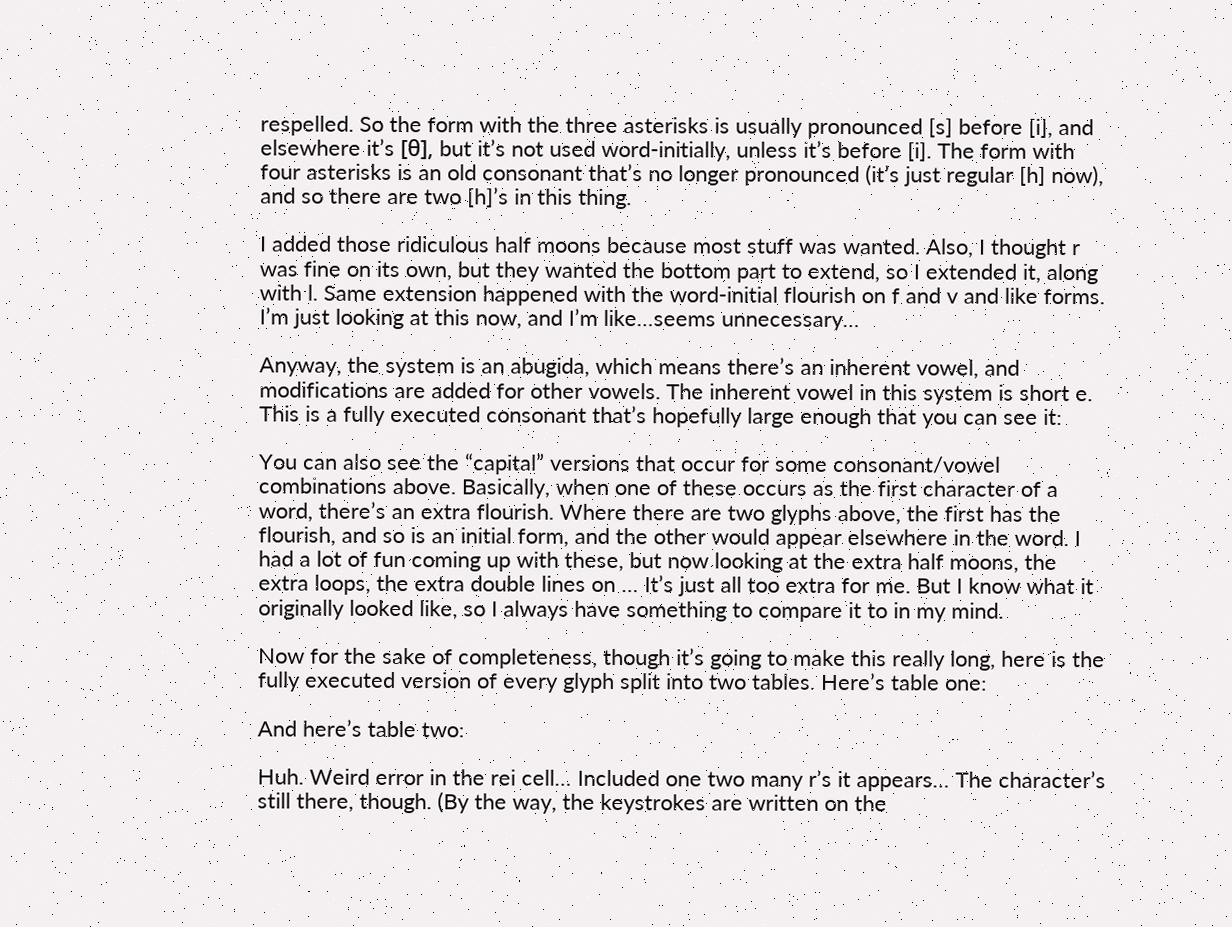respelled. So the form with the three asterisks is usually pronounced [s] before [i], and elsewhere it’s [θ], but it’s not used word-initially, unless it’s before [i]. The form with four asterisks is an old consonant that’s no longer pronounced (it’s just regular [h] now), and so there are two [h]’s in this thing.

I added those ridiculous half moons because most stuff was wanted. Also, I thought r was fine on its own, but they wanted the bottom part to extend, so I extended it, along with l. Same extension happened with the word-initial flourish on f and v and like forms. I’m just looking at this now, and I’m like…seems unnecessary…

Anyway, the system is an abugida, which means there’s an inherent vowel, and modifications are added for other vowels. The inherent vowel in this system is short e. This is a fully executed consonant that’s hopefully large enough that you can see it:

You can also see the “capital” versions that occur for some consonant/vowel combinations above. Basically, when one of these occurs as the first character of a word, there’s an extra flourish. Where there are two glyphs above, the first has the flourish, and so is an initial form, and the other would appear elsewhere in the word. I had a lot of fun coming up with these, but now looking at the extra half moons, the extra loops, the extra double lines on … It’s just all too extra for me. But I know what it originally looked like, so I always have something to compare it to in my mind.

Now for the sake of completeness, though it’s going to make this really long, here is the fully executed version of every glyph split into two tables. Here’s table one:

And here’s table two:

Huh. Weird error in the rei cell… Included one two many r’s it appears… The character’s still there, though. (By the way, the keystrokes are written on the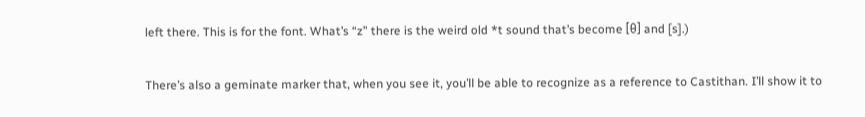left there. This is for the font. What’s “z” there is the weird old *t sound that’s become [θ] and [s].)

There’s also a geminate marker that, when you see it, you’ll be able to recognize as a reference to Castithan. I’ll show it to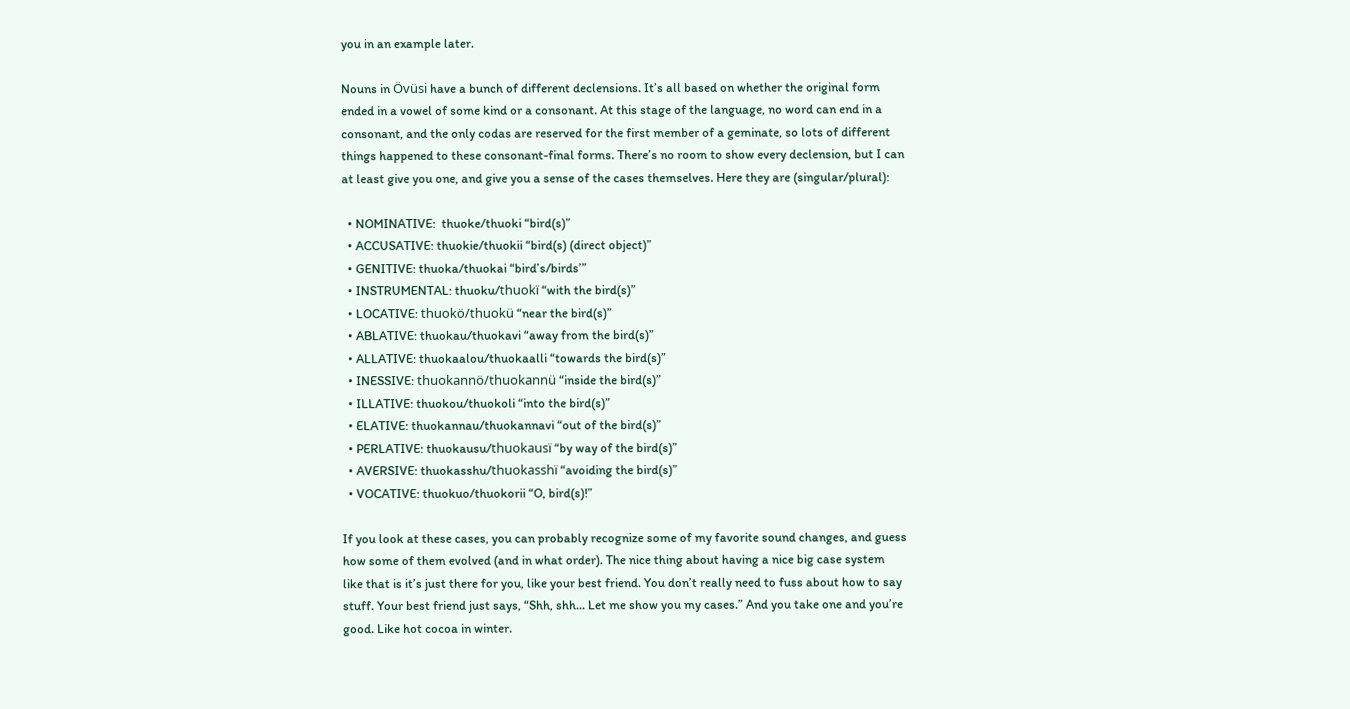you in an example later.

Nouns in Övüsi have a bunch of different declensions. It’s all based on whether the original form ended in a vowel of some kind or a consonant. At this stage of the language, no word can end in a consonant, and the only codas are reserved for the first member of a geminate, so lots of different things happened to these consonant-final forms. There’s no room to show every declension, but I can at least give you one, and give you a sense of the cases themselves. Here they are (singular/plural):

  • NOMINATIVE:  thuoke/thuoki “bird(s)”
  • ACCUSATIVE: thuokie/thuokii “bird(s) (direct object)”
  • GENITIVE: thuoka/thuokai “bird’s/birds’”
  • INSTRUMENTAL: thuoku/thuokï “with the bird(s)”
  • LOCATIVE: thuokö/thuokü “near the bird(s)”
  • ABLATIVE: thuokau/thuokavi “away from the bird(s)”
  • ALLATIVE: thuokaalou/thuokaalli “towards the bird(s)”
  • INESSIVE: thuokannö/thuokannü “inside the bird(s)”
  • ILLATIVE: thuokou/thuokoli “into the bird(s)”
  • ELATIVE: thuokannau/thuokannavi “out of the bird(s)”
  • PERLATIVE: thuokausu/thuokausï “by way of the bird(s)”
  • AVERSIVE: thuokasshu/thuokasshï “avoiding the bird(s)”
  • VOCATIVE: thuokuo/thuokorii “O, bird(s)!”

If you look at these cases, you can probably recognize some of my favorite sound changes, and guess how some of them evolved (and in what order). The nice thing about having a nice big case system like that is it’s just there for you, like your best friend. You don’t really need to fuss about how to say stuff. Your best friend just says, “Shh, shh… Let me show you my cases.” And you take one and you’re good. Like hot cocoa in winter.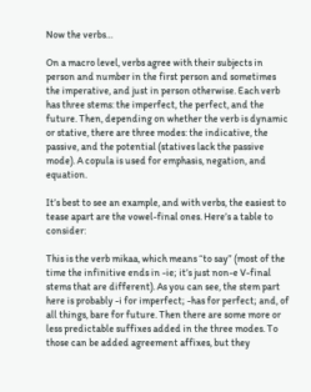Now the verbs…

On a macro level, verbs agree with their subjects in person and number in the first person and sometimes the imperative, and just in person otherwise. Each verb has three stems: the imperfect, the perfect, and the future. Then, depending on whether the verb is dynamic or stative, there are three modes: the indicative, the passive, and the potential (statives lack the passive mode). A copula is used for emphasis, negation, and equation.

It’s best to see an example, and with verbs, the easiest to tease apart are the vowel-final ones. Here’s a table to consider:

This is the verb mikaa, which means “to say” (most of the time the infinitive ends in -ie; it’s just non-e V-final stems that are different). As you can see, the stem part here is probably -i for imperfect; -has for perfect; and, of all things, bare for future. Then there are some more or less predictable suffixes added in the three modes. To those can be added agreement affixes, but they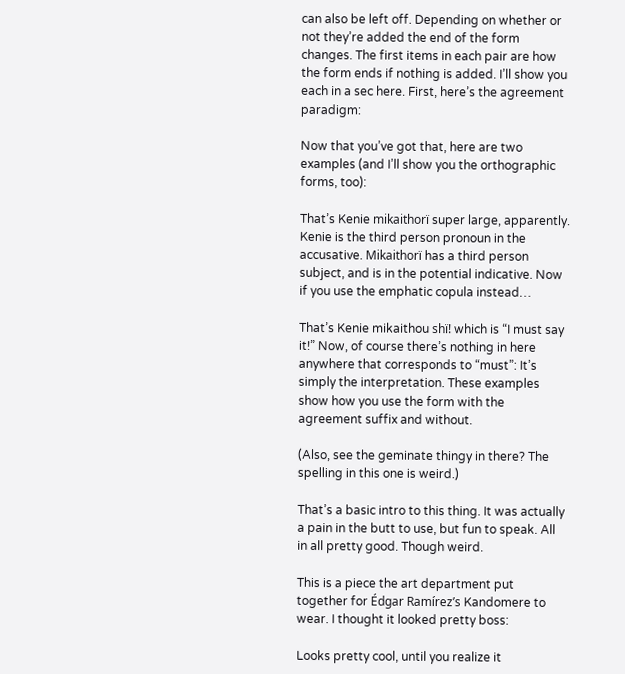can also be left off. Depending on whether or not they’re added the end of the form changes. The first items in each pair are how the form ends if nothing is added. I’ll show you each in a sec here. First, here’s the agreement paradigm:

Now that you’ve got that, here are two examples (and I’ll show you the orthographic forms, too):

That’s Kenie mikaithorï super large, apparently. Kenie is the third person pronoun in the accusative. Mikaithorï has a third person subject, and is in the potential indicative. Now if you use the emphatic copula instead…

That’s Kenie mikaithou shï! which is “I must say it!” Now, of course there’s nothing in here anywhere that corresponds to “must”: It’s simply the interpretation. These examples show how you use the form with the agreement suffix and without.

(Also, see the geminate thingy in there? The spelling in this one is weird.)

That’s a basic intro to this thing. It was actually a pain in the butt to use, but fun to speak. All in all pretty good. Though weird.

This is a piece the art department put together for Édgar Ramírez’s Kandomere to wear. I thought it looked pretty boss:

Looks pretty cool, until you realize it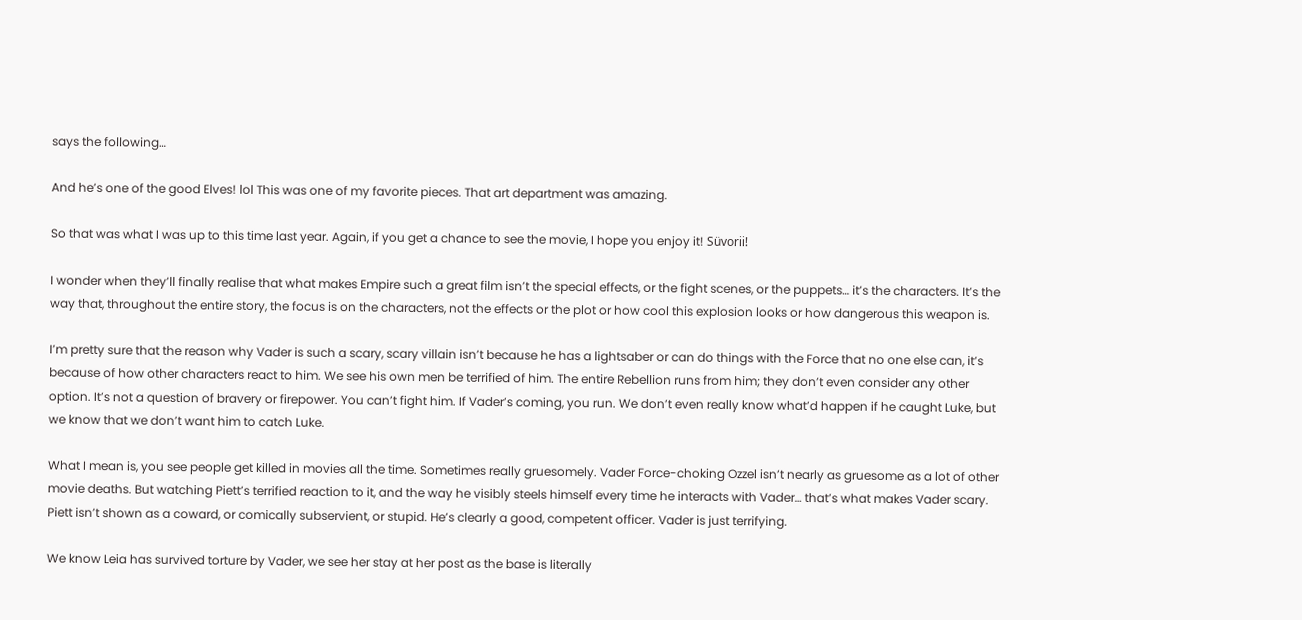says the following…

And he’s one of the good Elves! lol This was one of my favorite pieces. That art department was amazing.

So that was what I was up to this time last year. Again, if you get a chance to see the movie, I hope you enjoy it! Süvorii!

I wonder when they’ll finally realise that what makes Empire such a great film isn’t the special effects, or the fight scenes, or the puppets… it’s the characters. It’s the way that, throughout the entire story, the focus is on the characters, not the effects or the plot or how cool this explosion looks or how dangerous this weapon is.

I’m pretty sure that the reason why Vader is such a scary, scary villain isn’t because he has a lightsaber or can do things with the Force that no one else can, it’s because of how other characters react to him. We see his own men be terrified of him. The entire Rebellion runs from him; they don’t even consider any other option. It’s not a question of bravery or firepower. You can’t fight him. If Vader’s coming, you run. We don’t even really know what’d happen if he caught Luke, but we know that we don’t want him to catch Luke.

What I mean is, you see people get killed in movies all the time. Sometimes really gruesomely. Vader Force-choking Ozzel isn’t nearly as gruesome as a lot of other movie deaths. But watching Piett’s terrified reaction to it, and the way he visibly steels himself every time he interacts with Vader… that’s what makes Vader scary. Piett isn’t shown as a coward, or comically subservient, or stupid. He’s clearly a good, competent officer. Vader is just terrifying.

We know Leia has survived torture by Vader, we see her stay at her post as the base is literally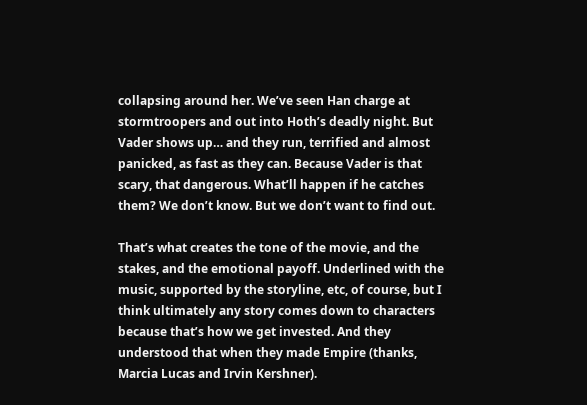collapsing around her. We’ve seen Han charge at stormtroopers and out into Hoth’s deadly night. But Vader shows up… and they run, terrified and almost panicked, as fast as they can. Because Vader is that scary, that dangerous. What’ll happen if he catches them? We don’t know. But we don’t want to find out.

That’s what creates the tone of the movie, and the stakes, and the emotional payoff. Underlined with the music, supported by the storyline, etc, of course, but I think ultimately any story comes down to characters because that’s how we get invested. And they understood that when they made Empire (thanks, Marcia Lucas and Irvin Kershner).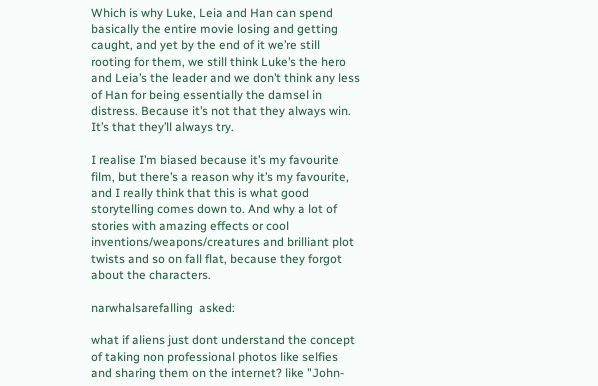Which is why Luke, Leia and Han can spend basically the entire movie losing and getting caught, and yet by the end of it we’re still rooting for them, we still think Luke’s the hero and Leia’s the leader and we don’t think any less of Han for being essentially the damsel in distress. Because it’s not that they always win. It’s that they’ll always try.

I realise I’m biased because it’s my favourite film, but there’s a reason why it’s my favourite, and I really think that this is what good storytelling comes down to. And why a lot of stories with amazing effects or cool inventions/weapons/creatures and brilliant plot twists and so on fall flat, because they forgot about the characters.

narwhalsarefalling  asked:

what if aliens just dont understand the concept of taking non professional photos like selfies and sharing them on the internet? like "John-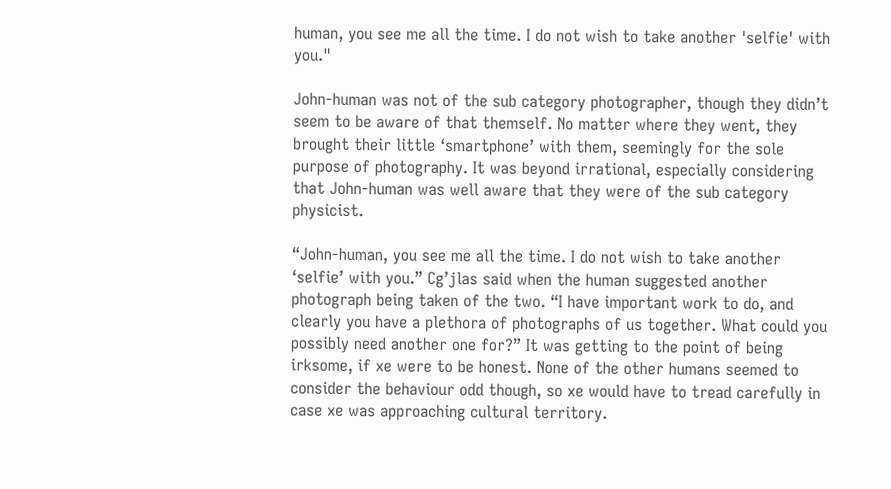human, you see me all the time. I do not wish to take another 'selfie' with you."

John-human was not of the sub category photographer, though they didn’t seem to be aware of that themself. No matter where they went, they brought their little ‘smartphone’ with them, seemingly for the sole purpose of photography. It was beyond irrational, especially considering that John-human was well aware that they were of the sub category physicist.

“John-human, you see me all the time. I do not wish to take another ‘selfie’ with you.” Cg’jlas said when the human suggested another photograph being taken of the two. “I have important work to do, and clearly you have a plethora of photographs of us together. What could you possibly need another one for?” It was getting to the point of being irksome, if xe were to be honest. None of the other humans seemed to consider the behaviour odd though, so xe would have to tread carefully in case xe was approaching cultural territory.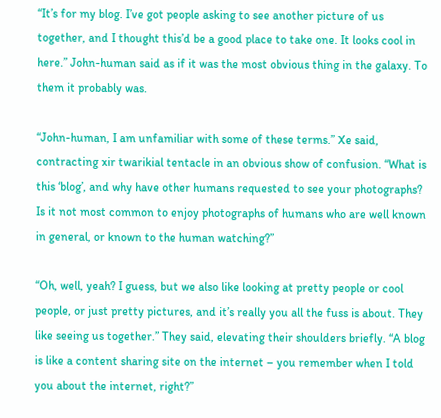“It’s for my blog. I’ve got people asking to see another picture of us together, and I thought this’d be a good place to take one. It looks cool in here.” John-human said as if it was the most obvious thing in the galaxy. To them it probably was.

“John-human, I am unfamiliar with some of these terms.” Xe said, contracting xir twarikial tentacle in an obvious show of confusion. “What is this ‘blog’, and why have other humans requested to see your photographs? Is it not most common to enjoy photographs of humans who are well known in general, or known to the human watching?”

“Oh, well, yeah? I guess, but we also like looking at pretty people or cool people, or just pretty pictures, and it’s really you all the fuss is about. They like seeing us together.” They said, elevating their shoulders briefly. “A blog is like a content sharing site on the internet – you remember when I told you about the internet, right?”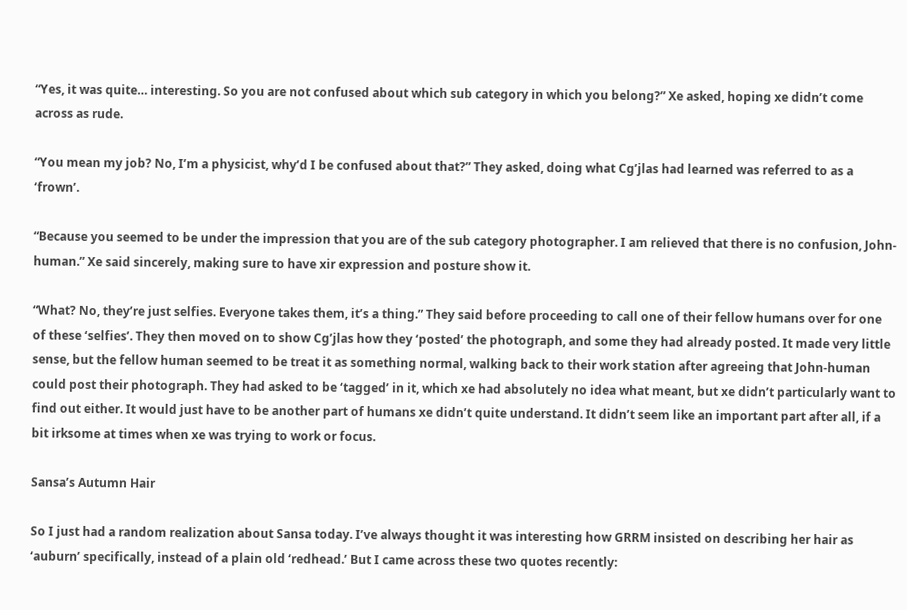“Yes, it was quite… interesting. So you are not confused about which sub category in which you belong?” Xe asked, hoping xe didn’t come across as rude.

“You mean my job? No, I’m a physicist, why’d I be confused about that?” They asked, doing what Cg’jlas had learned was referred to as a ‘frown’.

“Because you seemed to be under the impression that you are of the sub category photographer. I am relieved that there is no confusion, John-human.” Xe said sincerely, making sure to have xir expression and posture show it.

“What? No, they’re just selfies. Everyone takes them, it’s a thing.” They said before proceeding to call one of their fellow humans over for one of these ‘selfies’. They then moved on to show Cg’jlas how they ‘posted’ the photograph, and some they had already posted. It made very little sense, but the fellow human seemed to be treat it as something normal, walking back to their work station after agreeing that John-human could post their photograph. They had asked to be ‘tagged’ in it, which xe had absolutely no idea what meant, but xe didn’t particularly want to find out either. It would just have to be another part of humans xe didn’t quite understand. It didn’t seem like an important part after all, if a bit irksome at times when xe was trying to work or focus.

Sansa’s Autumn Hair

So I just had a random realization about Sansa today. I’ve always thought it was interesting how GRRM insisted on describing her hair as ‘auburn’ specifically, instead of a plain old ‘redhead.’ But I came across these two quotes recently: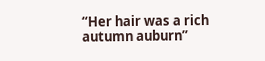“Her hair was a rich autumn auburn”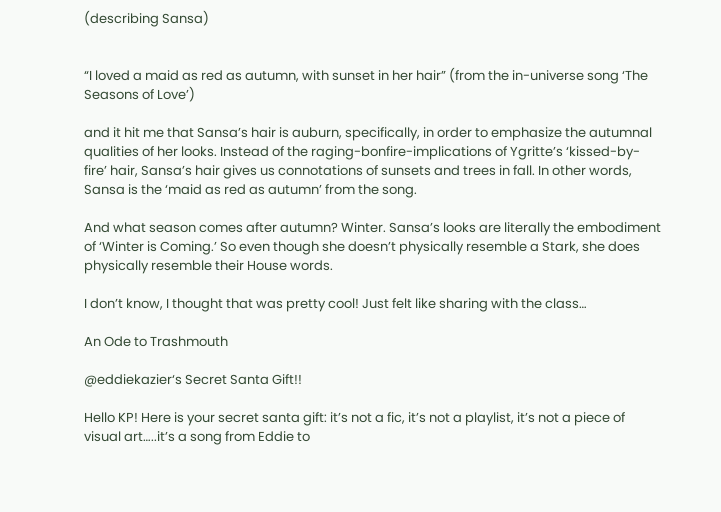(describing Sansa)


“I loved a maid as red as autumn, with sunset in her hair” (from the in-universe song ‘The Seasons of Love’)

and it hit me that Sansa’s hair is auburn, specifically, in order to emphasize the autumnal qualities of her looks. Instead of the raging-bonfire-implications of Ygritte’s ‘kissed-by-fire’ hair, Sansa’s hair gives us connotations of sunsets and trees in fall. In other words, Sansa is the ‘maid as red as autumn’ from the song.

And what season comes after autumn? Winter. Sansa’s looks are literally the embodiment of ‘Winter is Coming.’ So even though she doesn’t physically resemble a Stark, she does physically resemble their House words.

I don’t know, I thought that was pretty cool! Just felt like sharing with the class…

An Ode to Trashmouth

@eddiekazier‘s Secret Santa Gift!!

Hello KP! Here is your secret santa gift: it’s not a fic, it’s not a playlist, it’s not a piece of visual art…..it’s a song from Eddie to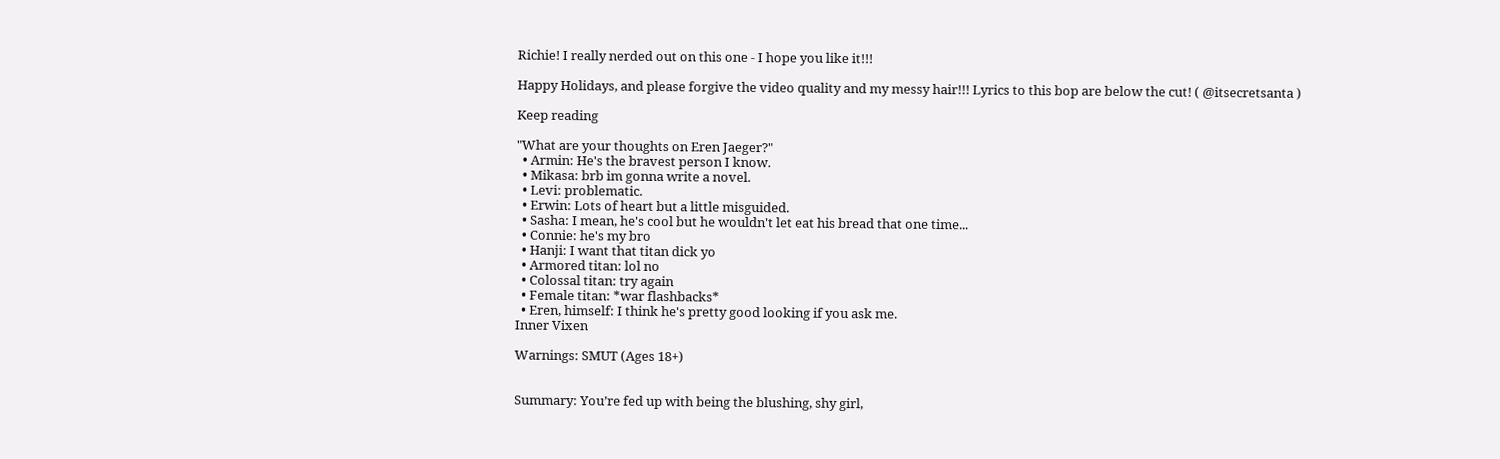Richie! I really nerded out on this one - I hope you like it!!!

Happy Holidays, and please forgive the video quality and my messy hair!!! Lyrics to this bop are below the cut! ( @itsecretsanta )

Keep reading

"What are your thoughts on Eren Jaeger?"
  • Armin: He's the bravest person I know.
  • Mikasa: brb im gonna write a novel.
  • Levi: problematic.
  • Erwin: Lots of heart but a little misguided.
  • Sasha: I mean, he's cool but he wouldn't let eat his bread that one time...
  • Connie: he's my bro
  • Hanji: I want that titan dick yo
  • Armored titan: lol no
  • Colossal titan: try again
  • Female titan: *war flashbacks*
  • Eren, himself: I think he's pretty good looking if you ask me.
Inner Vixen

Warnings: SMUT (Ages 18+)


Summary: You’re fed up with being the blushing, shy girl,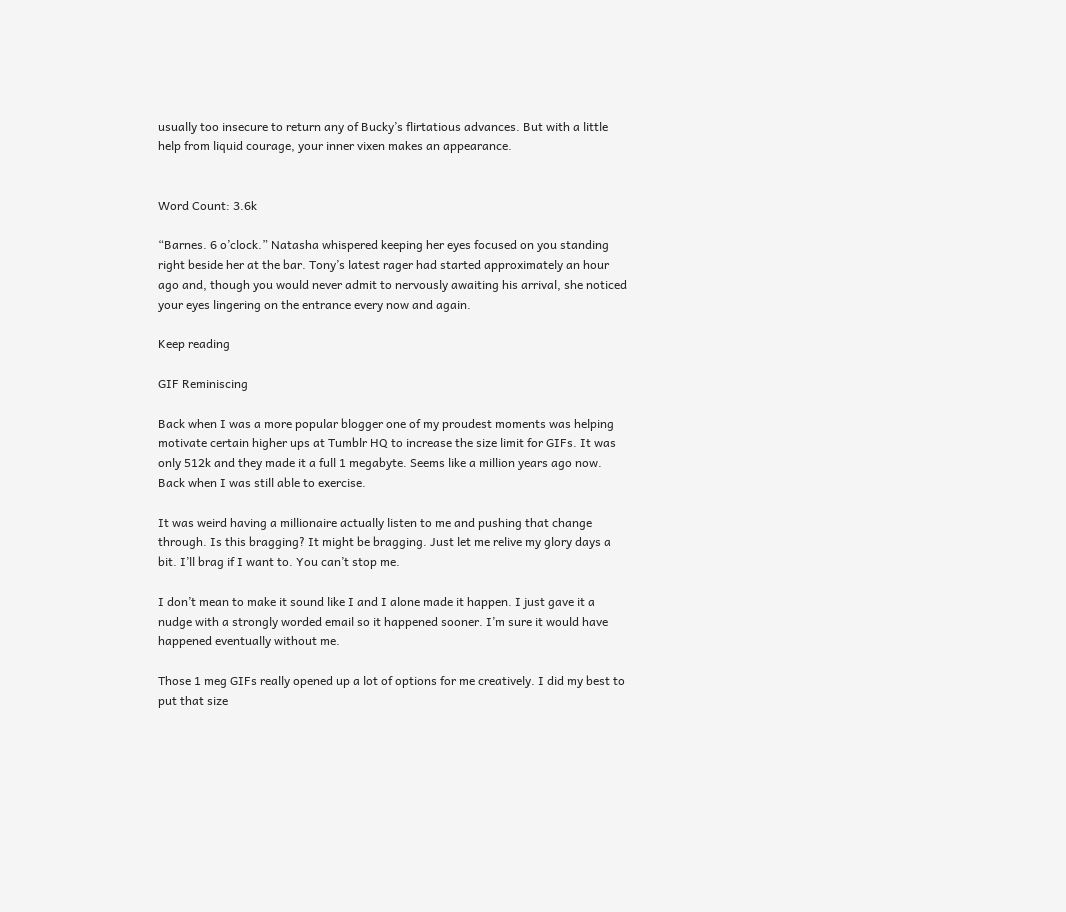usually too insecure to return any of Bucky’s flirtatious advances. But with a little help from liquid courage, your inner vixen makes an appearance.


Word Count: 3.6k

“Barnes. 6 o’clock.” Natasha whispered keeping her eyes focused on you standing right beside her at the bar. Tony’s latest rager had started approximately an hour ago and, though you would never admit to nervously awaiting his arrival, she noticed your eyes lingering on the entrance every now and again.

Keep reading

GIF Reminiscing

Back when I was a more popular blogger one of my proudest moments was helping motivate certain higher ups at Tumblr HQ to increase the size limit for GIFs. It was only 512k and they made it a full 1 megabyte. Seems like a million years ago now. Back when I was still able to exercise.

It was weird having a millionaire actually listen to me and pushing that change through. Is this bragging? It might be bragging. Just let me relive my glory days a bit. I’ll brag if I want to. You can’t stop me.

I don’t mean to make it sound like I and I alone made it happen. I just gave it a nudge with a strongly worded email so it happened sooner. I’m sure it would have happened eventually without me.

Those 1 meg GIFs really opened up a lot of options for me creatively. I did my best to put that size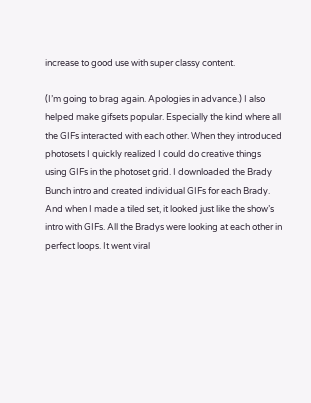increase to good use with super classy content.

(I’m going to brag again. Apologies in advance.) I also helped make gifsets popular. Especially the kind where all the GIFs interacted with each other. When they introduced photosets I quickly realized I could do creative things using GIFs in the photoset grid. I downloaded the Brady Bunch intro and created individual GIFs for each Brady. And when I made a tiled set, it looked just like the show’s intro with GIFs. All the Bradys were looking at each other in perfect loops. It went viral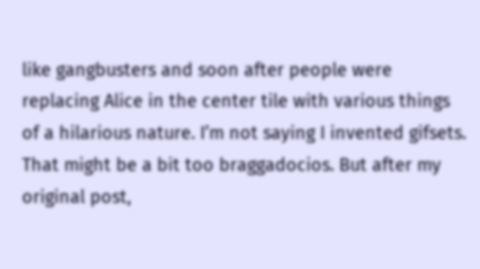like gangbusters and soon after people were replacing Alice in the center tile with various things of a hilarious nature. I’m not saying I invented gifsets. That might be a bit too braggadocios. But after my original post,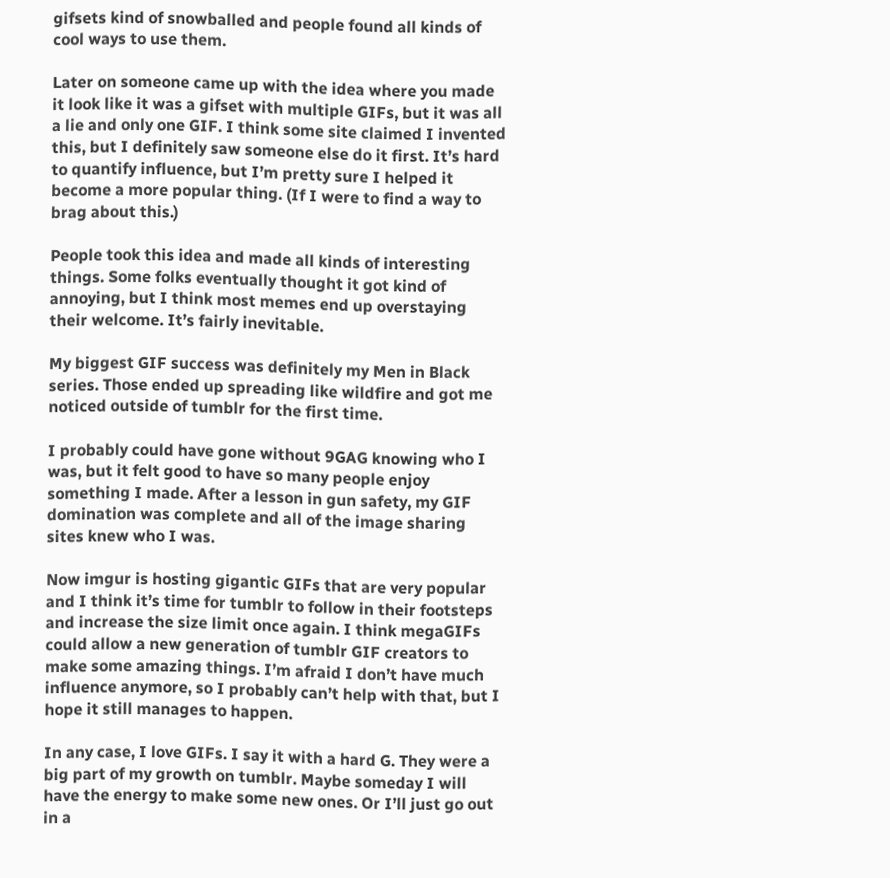gifsets kind of snowballed and people found all kinds of cool ways to use them.

Later on someone came up with the idea where you made it look like it was a gifset with multiple GIFs, but it was all a lie and only one GIF. I think some site claimed I invented this, but I definitely saw someone else do it first. It’s hard to quantify influence, but I’m pretty sure I helped it become a more popular thing. (If I were to find a way to brag about this.)

People took this idea and made all kinds of interesting things. Some folks eventually thought it got kind of annoying, but I think most memes end up overstaying their welcome. It’s fairly inevitable.

My biggest GIF success was definitely my Men in Black series. Those ended up spreading like wildfire and got me noticed outside of tumblr for the first time.

I probably could have gone without 9GAG knowing who I was, but it felt good to have so many people enjoy something I made. After a lesson in gun safety, my GIF domination was complete and all of the image sharing sites knew who I was.

Now imgur is hosting gigantic GIFs that are very popular and I think it’s time for tumblr to follow in their footsteps and increase the size limit once again. I think megaGIFs could allow a new generation of tumblr GIF creators to make some amazing things. I’m afraid I don’t have much influence anymore, so I probably can’t help with that, but I hope it still manages to happen.

In any case, I love GIFs. I say it with a hard G. They were a big part of my growth on tumblr. Maybe someday I will have the energy to make some new ones. Or I’ll just go out in a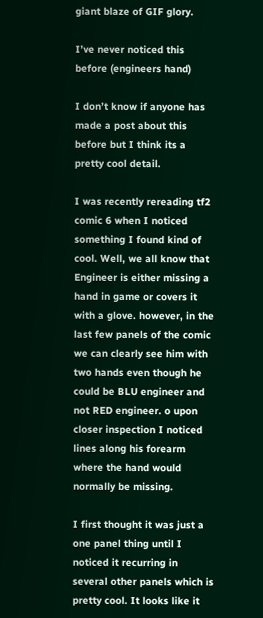giant blaze of GIF glory.

I’ve never noticed this before (engineers hand)

I don’t know if anyone has made a post about this before but I think its a pretty cool detail.

I was recently rereading tf2 comic 6 when I noticed something I found kind of cool. Well, we all know that Engineer is either missing a hand in game or covers it with a glove. however, in the last few panels of the comic we can clearly see him with two hands even though he could be BLU engineer and not RED engineer. o upon closer inspection I noticed lines along his forearm where the hand would normally be missing.

I first thought it was just a one panel thing until I noticed it recurring in several other panels which is pretty cool. It looks like it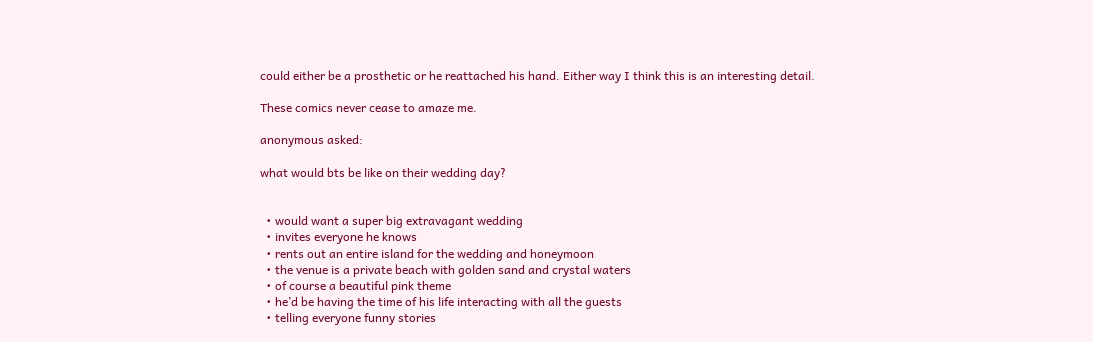could either be a prosthetic or he reattached his hand. Either way I think this is an interesting detail.

These comics never cease to amaze me.

anonymous asked:

what would bts be like on their wedding day?


  • would want a super big extravagant wedding
  • invites everyone he knows
  • rents out an entire island for the wedding and honeymoon
  • the venue is a private beach with golden sand and crystal waters
  • of course a beautiful pink theme
  • he’d be having the time of his life interacting with all the guests
  • telling everyone funny stories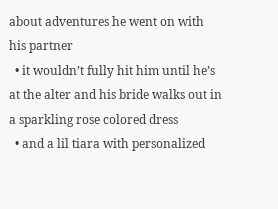about adventures he went on with his partner
  • it wouldn’t fully hit him until he’s at the alter and his bride walks out in a sparkling rose colored dress
  • and a lil tiara with personalized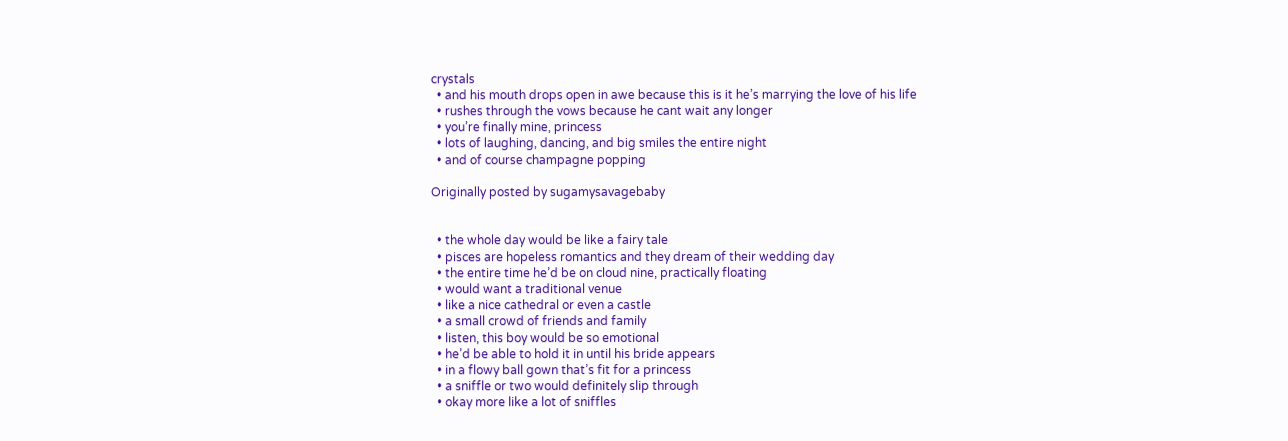crystals
  • and his mouth drops open in awe because this is it he’s marrying the love of his life
  • rushes through the vows because he cant wait any longer
  • you’re finally mine, princess
  • lots of laughing, dancing, and big smiles the entire night
  • and of course champagne popping

Originally posted by sugamysavagebaby


  • the whole day would be like a fairy tale
  • pisces are hopeless romantics and they dream of their wedding day
  • the entire time he’d be on cloud nine, practically floating
  • would want a traditional venue
  • like a nice cathedral or even a castle
  • a small crowd of friends and family
  • listen, this boy would be so emotional
  • he’d be able to hold it in until his bride appears
  • in a flowy ball gown that’s fit for a princess
  • a sniffle or two would definitely slip through
  • okay more like a lot of sniffles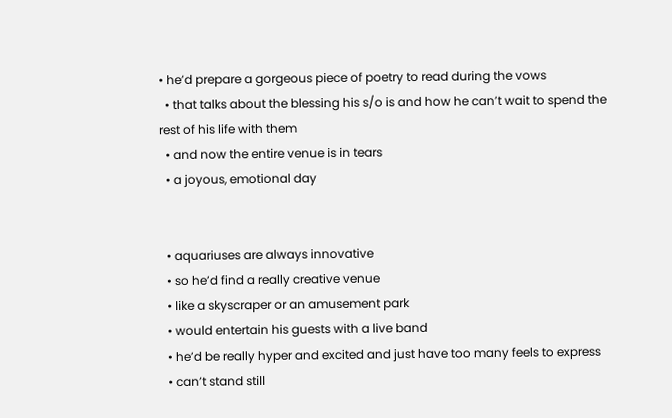• he’d prepare a gorgeous piece of poetry to read during the vows
  • that talks about the blessing his s/o is and how he can’t wait to spend the rest of his life with them
  • and now the entire venue is in tears
  • a joyous, emotional day


  • aquariuses are always innovative
  • so he’d find a really creative venue
  • like a skyscraper or an amusement park
  • would entertain his guests with a live band
  • he’d be really hyper and excited and just have too many feels to express
  • can’t stand still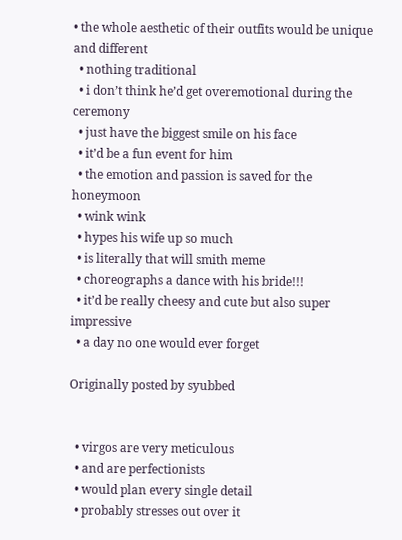• the whole aesthetic of their outfits would be unique and different
  • nothing traditional
  • i don’t think he’d get overemotional during the ceremony
  • just have the biggest smile on his face
  • it’d be a fun event for him
  • the emotion and passion is saved for the honeymoon
  • wink wink
  • hypes his wife up so much
  • is literally that will smith meme
  • choreographs a dance with his bride!!!
  • it’d be really cheesy and cute but also super impressive
  • a day no one would ever forget

Originally posted by syubbed


  • virgos are very meticulous
  • and are perfectionists
  • would plan every single detail
  • probably stresses out over it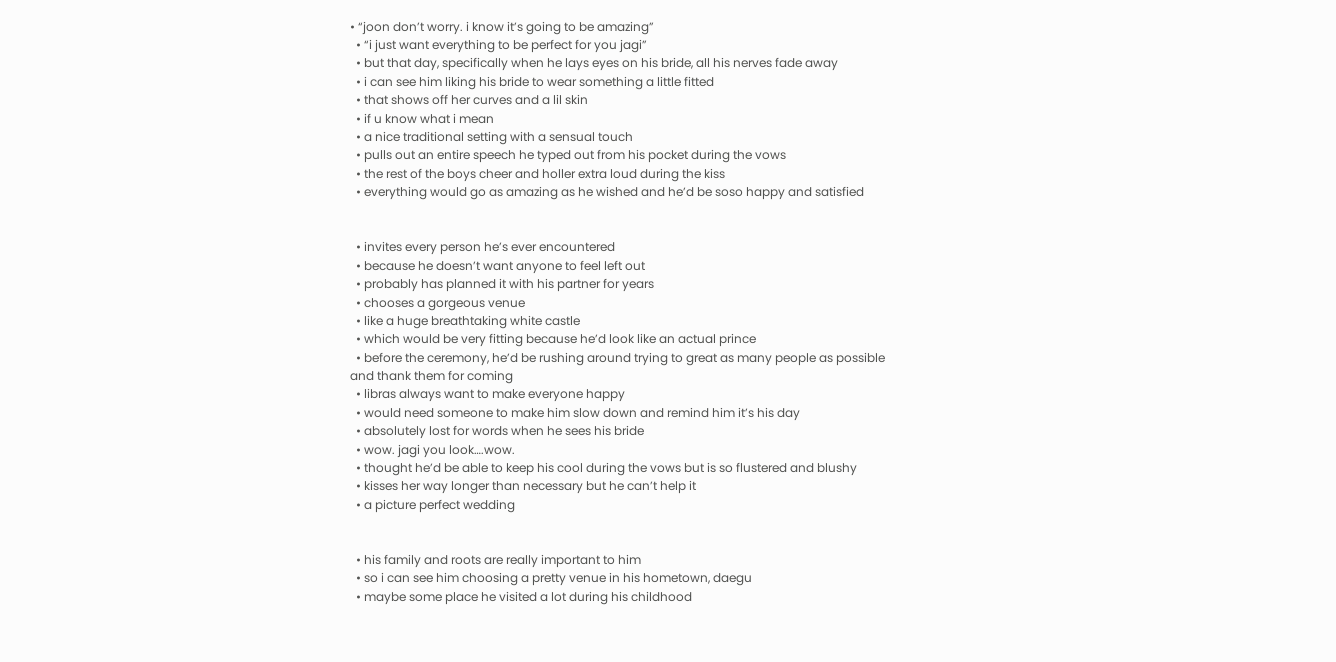• “joon don’t worry. i know it’s going to be amazing”
  • “i just want everything to be perfect for you jagi”
  • but that day, specifically when he lays eyes on his bride, all his nerves fade away
  • i can see him liking his bride to wear something a little fitted
  • that shows off her curves and a lil skin
  • if u know what i mean
  • a nice traditional setting with a sensual touch
  • pulls out an entire speech he typed out from his pocket during the vows
  • the rest of the boys cheer and holler extra loud during the kiss
  • everything would go as amazing as he wished and he’d be soso happy and satisfied


  • invites every person he’s ever encountered
  • because he doesn’t want anyone to feel left out
  • probably has planned it with his partner for years
  • chooses a gorgeous venue
  • like a huge breathtaking white castle
  • which would be very fitting because he’d look like an actual prince
  • before the ceremony, he’d be rushing around trying to great as many people as possible and thank them for coming
  • libras always want to make everyone happy
  • would need someone to make him slow down and remind him it’s his day
  • absolutely lost for words when he sees his bride
  • wow. jagi you look….wow.
  • thought he’d be able to keep his cool during the vows but is so flustered and blushy
  • kisses her way longer than necessary but he can’t help it
  • a picture perfect wedding


  • his family and roots are really important to him
  • so i can see him choosing a pretty venue in his hometown, daegu
  • maybe some place he visited a lot during his childhood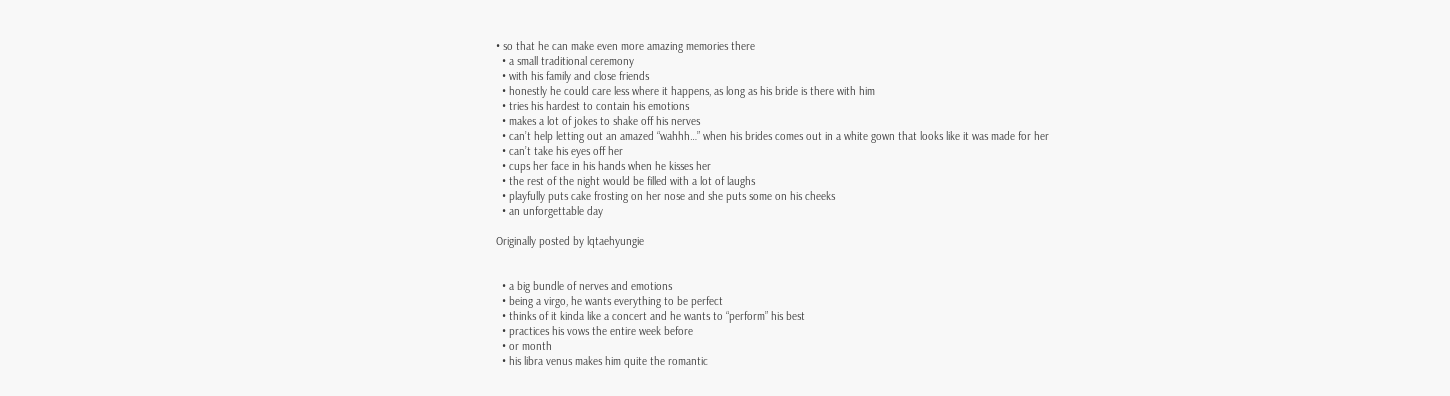• so that he can make even more amazing memories there
  • a small traditional ceremony
  • with his family and close friends
  • honestly he could care less where it happens, as long as his bride is there with him
  • tries his hardest to contain his emotions
  • makes a lot of jokes to shake off his nerves
  • can’t help letting out an amazed “wahhh…” when his brides comes out in a white gown that looks like it was made for her
  • can’t take his eyes off her
  • cups her face in his hands when he kisses her
  • the rest of the night would be filled with a lot of laughs
  • playfully puts cake frosting on her nose and she puts some on his cheeks
  • an unforgettable day

Originally posted by lqtaehyungie


  • a big bundle of nerves and emotions
  • being a virgo, he wants everything to be perfect
  • thinks of it kinda like a concert and he wants to “perform” his best
  • practices his vows the entire week before
  • or month
  • his libra venus makes him quite the romantic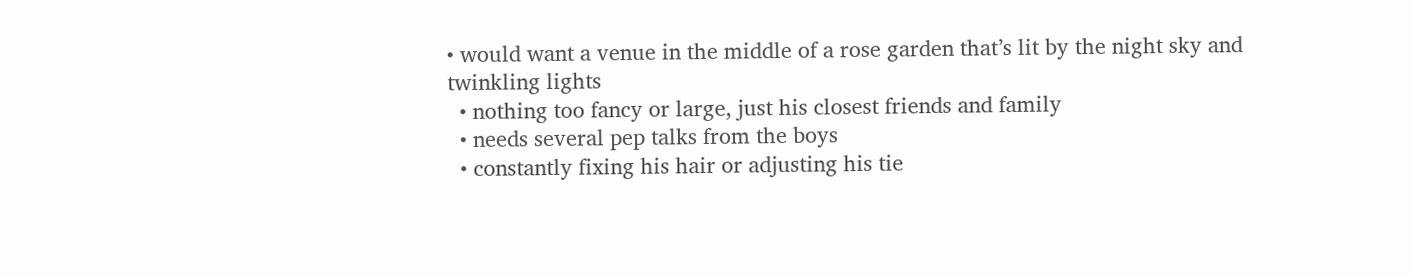• would want a venue in the middle of a rose garden that’s lit by the night sky and twinkling lights
  • nothing too fancy or large, just his closest friends and family
  • needs several pep talks from the boys
  • constantly fixing his hair or adjusting his tie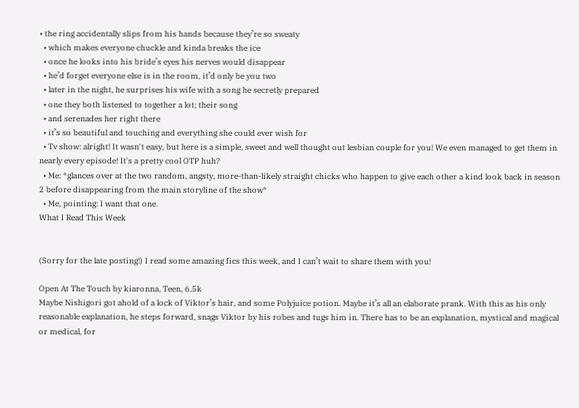• the ring accidentally slips from his hands because they’re so sweaty
  • which makes everyone chuckle and kinda breaks the ice
  • once he looks into his bride’s eyes his nerves would disappear
  • he’d forget everyone else is in the room, it’d only be you two
  • later in the night, he surprises his wife with a song he secretly prepared
  • one they both listened to together a lot; their song
  • and serenades her right there
  • it’s so beautiful and touching and everything she could ever wish for
  • Tv show: alright! It wasn't easy, but here is a simple, sweet and well thought out lesbian couple for you! We even managed to get them in nearly every episode! It's a pretty cool OTP huh?
  • Me: *glances over at the two random, angsty, more-than-likely straight chicks who happen to give each other a kind look back in season 2 before disappearing from the main storyline of the show*
  • Me, pointing: I want that one.
What I Read This Week


(Sorry for the late posting!) I read some amazing fics this week, and I can’t wait to share them with you!

Open At The Touch by kiaronna, Teen, 6.5k
Maybe Nishigori got ahold of a lock of Viktor’s hair, and some Polyjuice potion. Maybe it’s all an elaborate prank. With this as his only reasonable explanation, he steps forward, snags Viktor by his robes and tugs him in. There has to be an explanation, mystical and magical or medical, for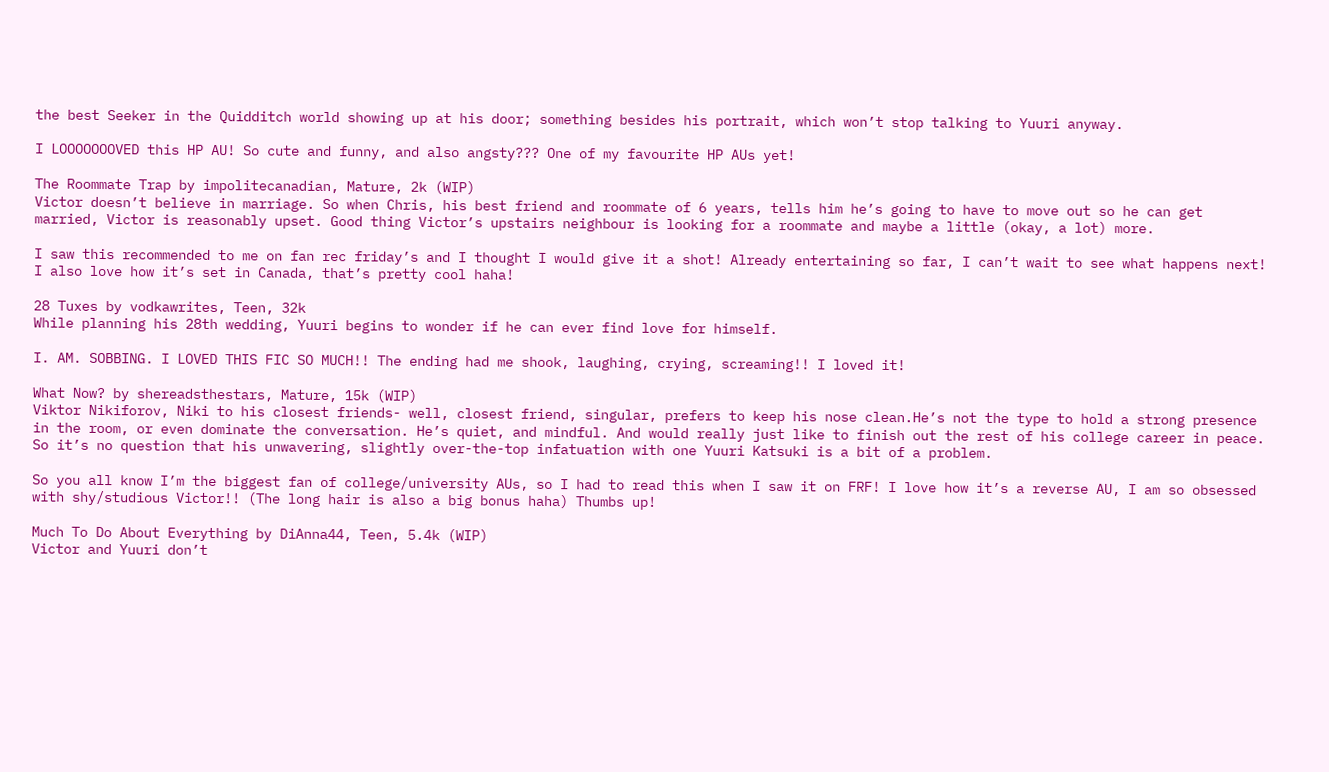the best Seeker in the Quidditch world showing up at his door; something besides his portrait, which won’t stop talking to Yuuri anyway.

I LOOOOOOOVED this HP AU! So cute and funny, and also angsty??? One of my favourite HP AUs yet!

The Roommate Trap by impolitecanadian, Mature, 2k (WIP)
Victor doesn’t believe in marriage. So when Chris, his best friend and roommate of 6 years, tells him he’s going to have to move out so he can get married, Victor is reasonably upset. Good thing Victor’s upstairs neighbour is looking for a roommate and maybe a little (okay, a lot) more.

I saw this recommended to me on fan rec friday’s and I thought I would give it a shot! Already entertaining so far, I can’t wait to see what happens next! I also love how it’s set in Canada, that’s pretty cool haha!

28 Tuxes by vodkawrites, Teen, 32k
While planning his 28th wedding, Yuuri begins to wonder if he can ever find love for himself.

I. AM. SOBBING. I LOVED THIS FIC SO MUCH!! The ending had me shook, laughing, crying, screaming!! I loved it!

What Now? by shereadsthestars, Mature, 15k (WIP)
Viktor Nikiforov, Niki to his closest friends- well, closest friend, singular, prefers to keep his nose clean.He’s not the type to hold a strong presence in the room, or even dominate the conversation. He’s quiet, and mindful. And would really just like to finish out the rest of his college career in peace. So it’s no question that his unwavering, slightly over-the-top infatuation with one Yuuri Katsuki is a bit of a problem.

So you all know I’m the biggest fan of college/university AUs, so I had to read this when I saw it on FRF! I love how it’s a reverse AU, I am so obsessed with shy/studious Victor!! (The long hair is also a big bonus haha) Thumbs up!

Much To Do About Everything by DiAnna44, Teen, 5.4k (WIP)
Victor and Yuuri don’t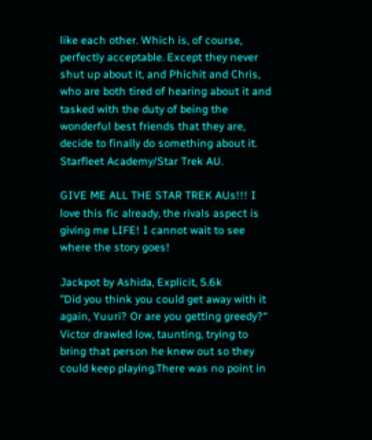like each other. Which is, of course, perfectly acceptable. Except they never shut up about it, and Phichit and Chris, who are both tired of hearing about it and tasked with the duty of being the wonderful best friends that they are, decide to finally do something about it. Starfleet Academy/Star Trek AU.

GIVE ME ALL THE STAR TREK AUs!!! I love this fic already, the rivals aspect is giving me LIFE! I cannot wait to see where the story goes!

Jackpot by Ashida, Explicit, 5.6k
”Did you think you could get away with it again, Yuuri? Or are you getting greedy?“ Victor drawled low, taunting, trying to bring that person he knew out so they could keep playing.There was no point in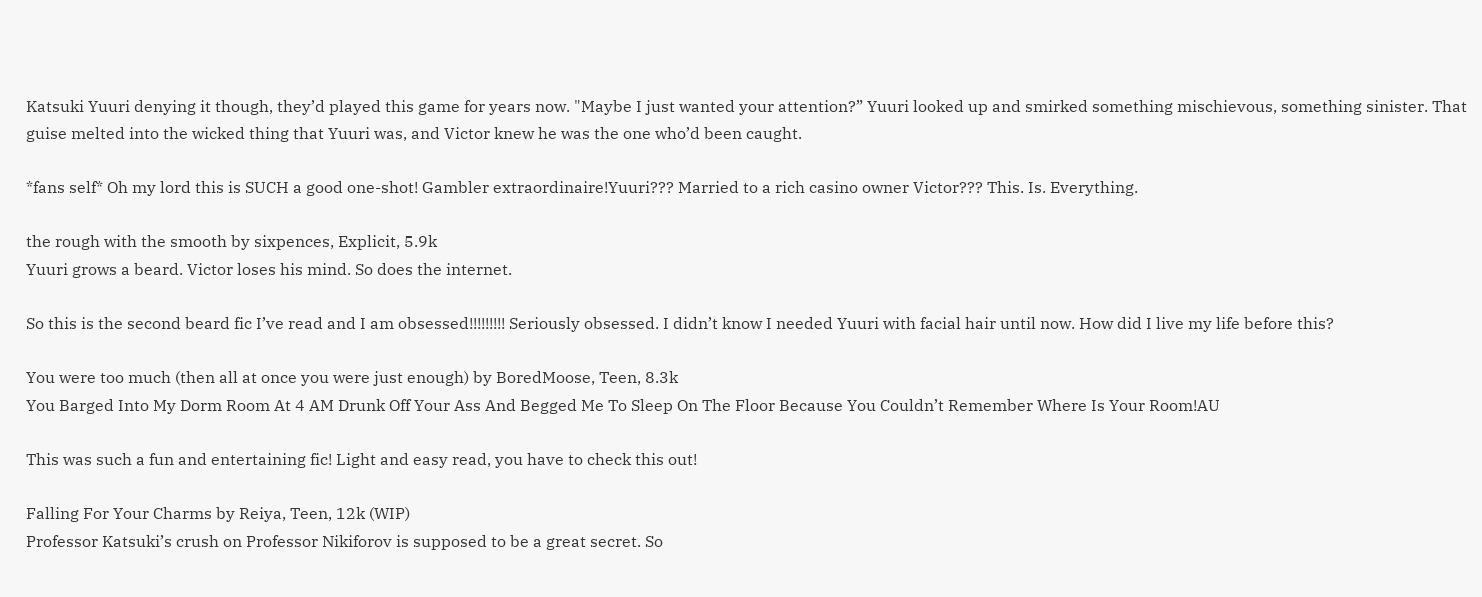Katsuki Yuuri denying it though, they’d played this game for years now. "Maybe I just wanted your attention?” Yuuri looked up and smirked something mischievous, something sinister. That guise melted into the wicked thing that Yuuri was, and Victor knew he was the one who’d been caught.

*fans self* Oh my lord this is SUCH a good one-shot! Gambler extraordinaire!Yuuri??? Married to a rich casino owner Victor??? This. Is. Everything.

the rough with the smooth by sixpences, Explicit, 5.9k
Yuuri grows a beard. Victor loses his mind. So does the internet.

So this is the second beard fic I’ve read and I am obsessed!!!!!!!!! Seriously obsessed. I didn’t know I needed Yuuri with facial hair until now. How did I live my life before this?

You were too much (then all at once you were just enough) by BoredMoose, Teen, 8.3k
You Barged Into My Dorm Room At 4 AM Drunk Off Your Ass And Begged Me To Sleep On The Floor Because You Couldn’t Remember Where Is Your Room!AU

This was such a fun and entertaining fic! Light and easy read, you have to check this out!

Falling For Your Charms by Reiya, Teen, 12k (WIP)
Professor Katsuki’s crush on Professor Nikiforov is supposed to be a great secret. So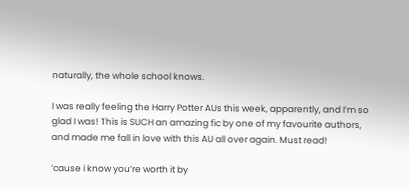naturally, the whole school knows.

I was really feeling the Harry Potter AUs this week, apparently, and I’m so glad I was! This is SUCH an amazing fic by one of my favourite authors, and made me fall in love with this AU all over again. Must read!

‘cause i know you’re worth it by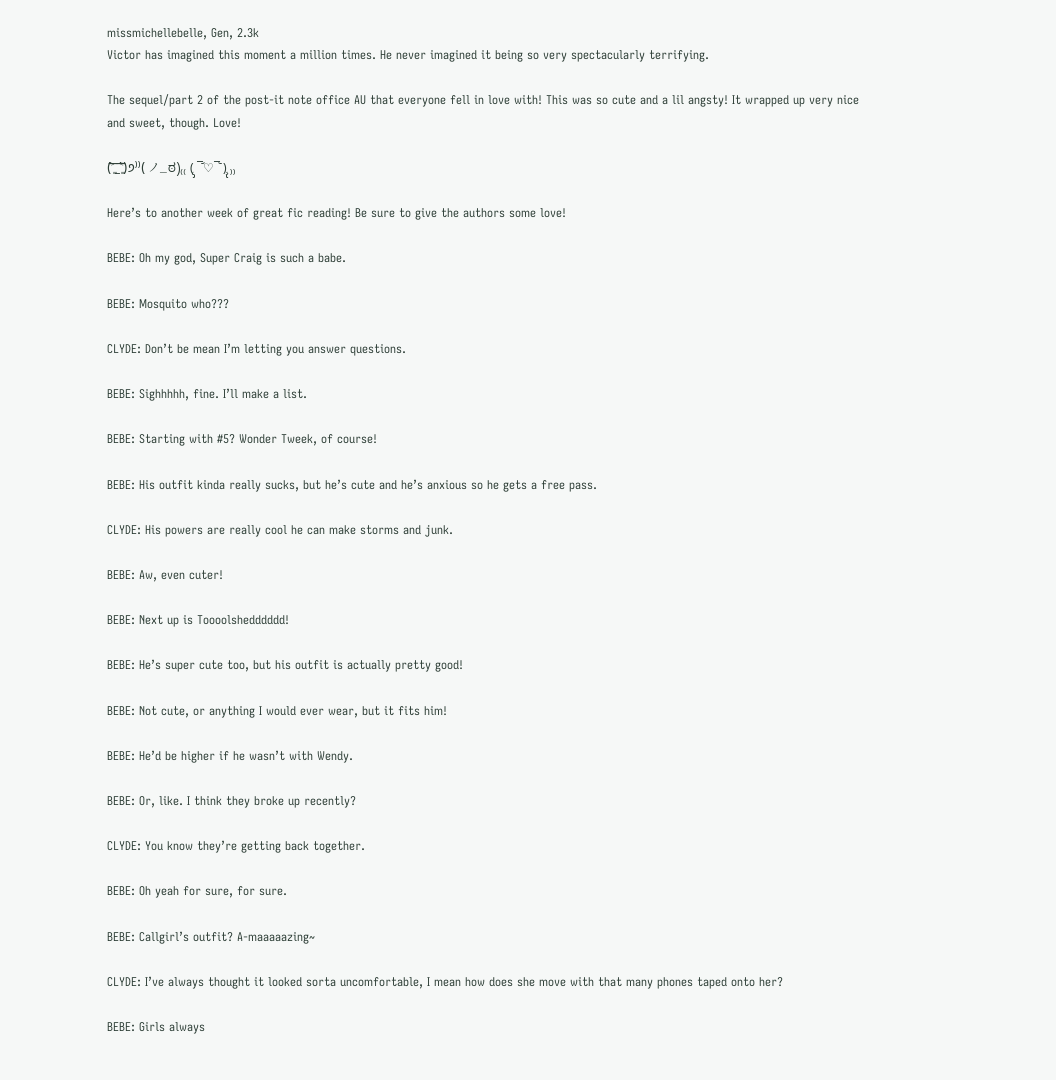missmichellebelle, Gen, 2.3k
Victor has imagined this moment a million times. He never imagined it being so very spectacularly terrifying.

The sequel/part 2 of the post-it note office AU that everyone fell in love with! This was so cute and a lil angsty! It wrapped up very nice and sweet, though. Love!

(˃̶͈̀_˂̶͈́)੭⁾⁾( ノ_ಠ)₍₍ (̨̡ ‾᷄♡‾᷅ )̧̢ ₎₎

Here’s to another week of great fic reading! Be sure to give the authors some love!

BEBE: Oh my god, Super Craig is such a babe.

BEBE: Mosquito who???

CLYDE: Don’t be mean I’m letting you answer questions.

BEBE: Sighhhhh, fine. I’ll make a list.

BEBE: Starting with #5? Wonder Tweek, of course!

BEBE: His outfit kinda really sucks, but he’s cute and he’s anxious so he gets a free pass.

CLYDE: His powers are really cool he can make storms and junk.

BEBE: Aw, even cuter!

BEBE: Next up is Toooolshedddddd!

BEBE: He’s super cute too, but his outfit is actually pretty good!

BEBE: Not cute, or anything I would ever wear, but it fits him!

BEBE: He’d be higher if he wasn’t with Wendy.

BEBE: Or, like. I think they broke up recently?

CLYDE: You know they’re getting back together.

BEBE: Oh yeah for sure, for sure.

BEBE: Callgirl’s outfit? A-maaaaazing~

CLYDE: I’ve always thought it looked sorta uncomfortable, I mean how does she move with that many phones taped onto her?

BEBE: Girls always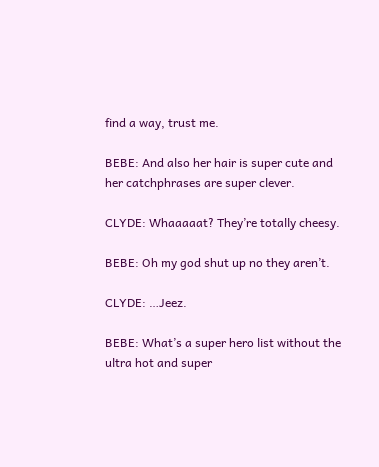find a way, trust me.

BEBE: And also her hair is super cute and her catchphrases are super clever.

CLYDE: Whaaaaat? They’re totally cheesy.

BEBE: Oh my god shut up no they aren’t.

CLYDE: …Jeez.

BEBE: What’s a super hero list without the ultra hot and super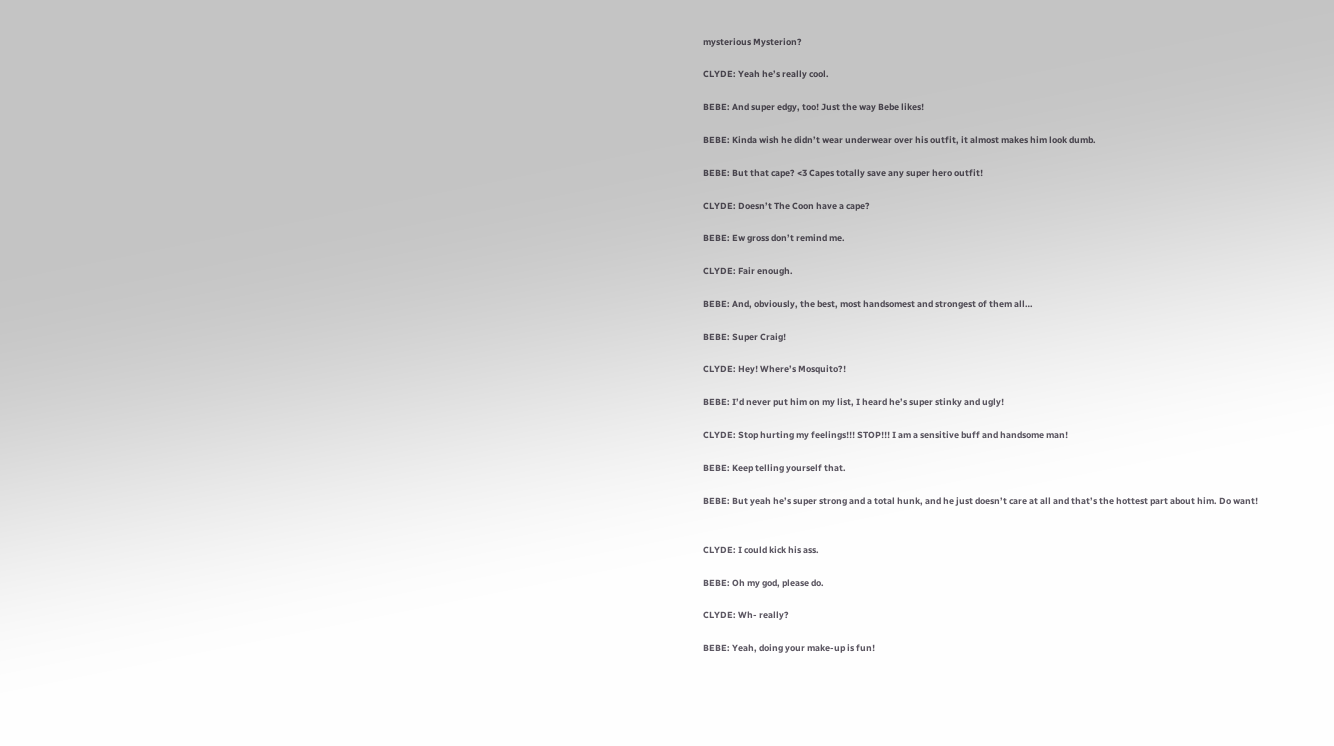mysterious Mysterion?

CLYDE: Yeah he’s really cool.

BEBE: And super edgy, too! Just the way Bebe likes!

BEBE: Kinda wish he didn’t wear underwear over his outfit, it almost makes him look dumb.

BEBE: But that cape? <3 Capes totally save any super hero outfit!

CLYDE: Doesn’t The Coon have a cape?

BEBE: Ew gross don’t remind me.

CLYDE: Fair enough.

BEBE: And, obviously, the best, most handsomest and strongest of them all…

BEBE: Super Craig!

CLYDE: Hey! Where’s Mosquito?!

BEBE: I’d never put him on my list, I heard he’s super stinky and ugly!

CLYDE: Stop hurting my feelings!!! STOP!!! I am a sensitive buff and handsome man!

BEBE: Keep telling yourself that.

BEBE: But yeah he’s super strong and a total hunk, and he just doesn’t care at all and that’s the hottest part about him. Do want!


CLYDE: I could kick his ass.

BEBE: Oh my god, please do.

CLYDE: Wh- really?

BEBE: Yeah, doing your make-up is fun!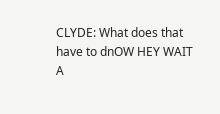CLYDE: What does that have to dnOW HEY WAIT A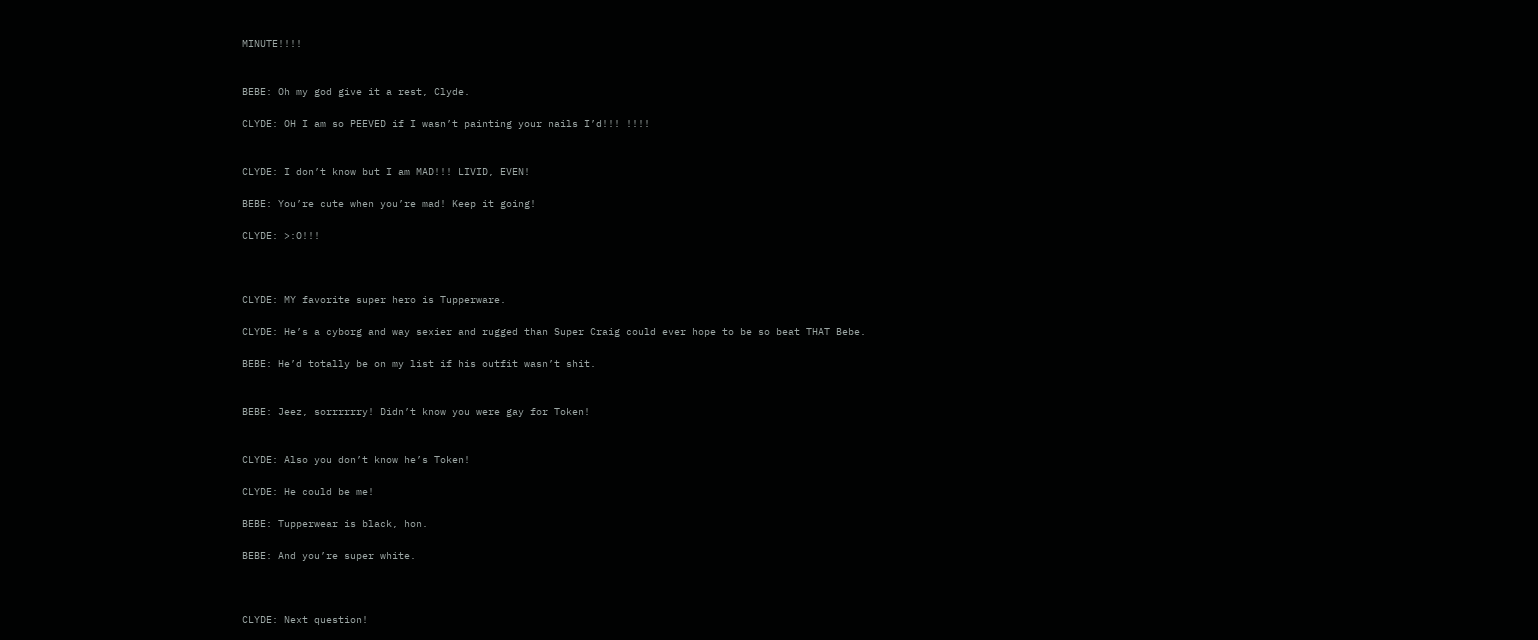MINUTE!!!!


BEBE: Oh my god give it a rest, Clyde.

CLYDE: OH I am so PEEVED if I wasn’t painting your nails I’d!!! !!!!


CLYDE: I don’t know but I am MAD!!! LIVID, EVEN!

BEBE: You’re cute when you’re mad! Keep it going!

CLYDE: >:O!!!



CLYDE: MY favorite super hero is Tupperware.

CLYDE: He’s a cyborg and way sexier and rugged than Super Craig could ever hope to be so beat THAT Bebe.

BEBE: He’d totally be on my list if his outfit wasn’t shit.


BEBE: Jeez, sorrrrrry! Didn’t know you were gay for Token!


CLYDE: Also you don’t know he’s Token!

CLYDE: He could be me!

BEBE: Tupperwear is black, hon.

BEBE: And you’re super white.



CLYDE: Next question!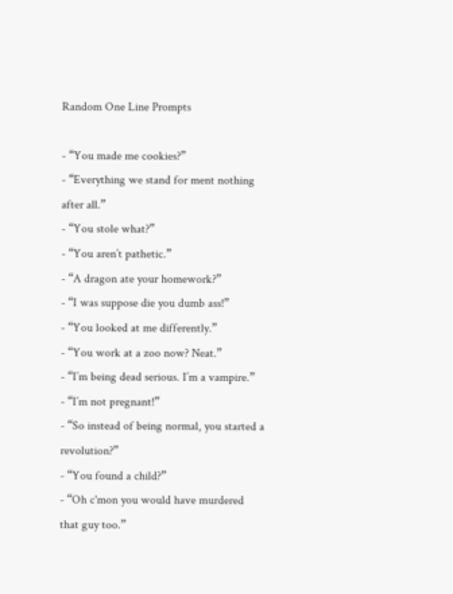Random One Line Prompts

- “You made me cookies?”
- “Everything we stand for ment nothing after all.”
- “You stole what?”
- “You aren’t pathetic.”
- “A dragon ate your homework?”
- “I was suppose die you dumb ass!”
- “You looked at me differently.”
- “You work at a zoo now? Neat.”
- “I’m being dead serious. I’m a vampire.”
- “I’m not pregnant!”
- “So instead of being normal, you started a revolution?”
- “You found a child?”
- “Oh c'mon you would have murdered that guy too.”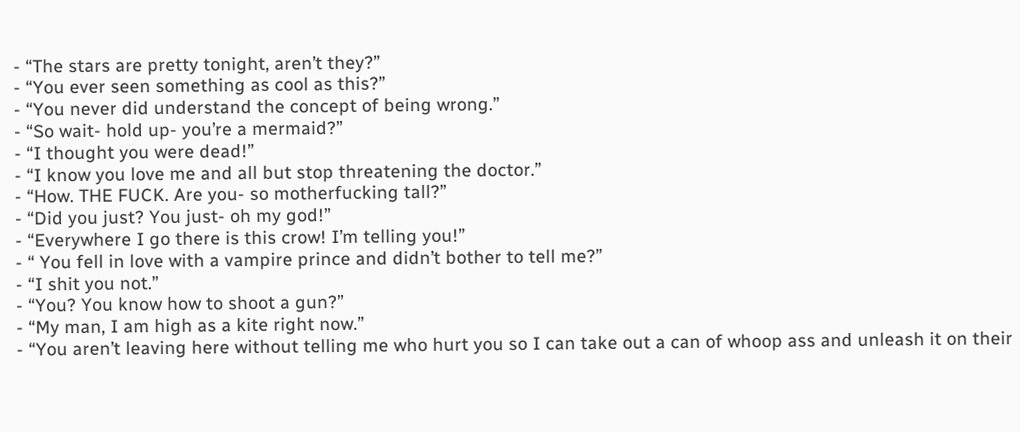- “The stars are pretty tonight, aren’t they?”
- “You ever seen something as cool as this?”
- “You never did understand the concept of being wrong.”
- “So wait- hold up- you’re a mermaid?”
- “I thought you were dead!”
- “I know you love me and all but stop threatening the doctor.”
- “How. THE FUCK. Are you- so motherfucking tall?”
- “Did you just? You just- oh my god!”
- “Everywhere I go there is this crow! I’m telling you!”
- “ You fell in love with a vampire prince and didn’t bother to tell me?”
- “I shit you not.”
- “You? You know how to shoot a gun?”
- “My man, I am high as a kite right now.”
- “You aren’t leaving here without telling me who hurt you so I can take out a can of whoop ass and unleash it on their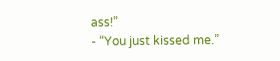ass!”
- “You just kissed me.”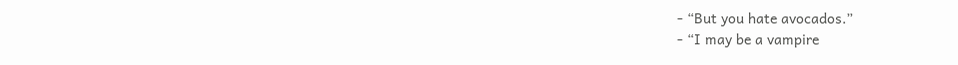- “But you hate avocados.”
- “I may be a vampire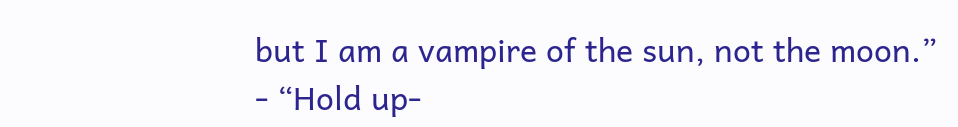but I am a vampire of the sun, not the moon.”
- “Hold up-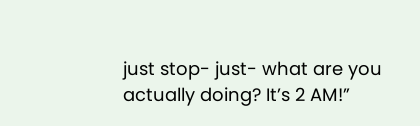just stop- just- what are you actually doing? It’s 2 AM!”